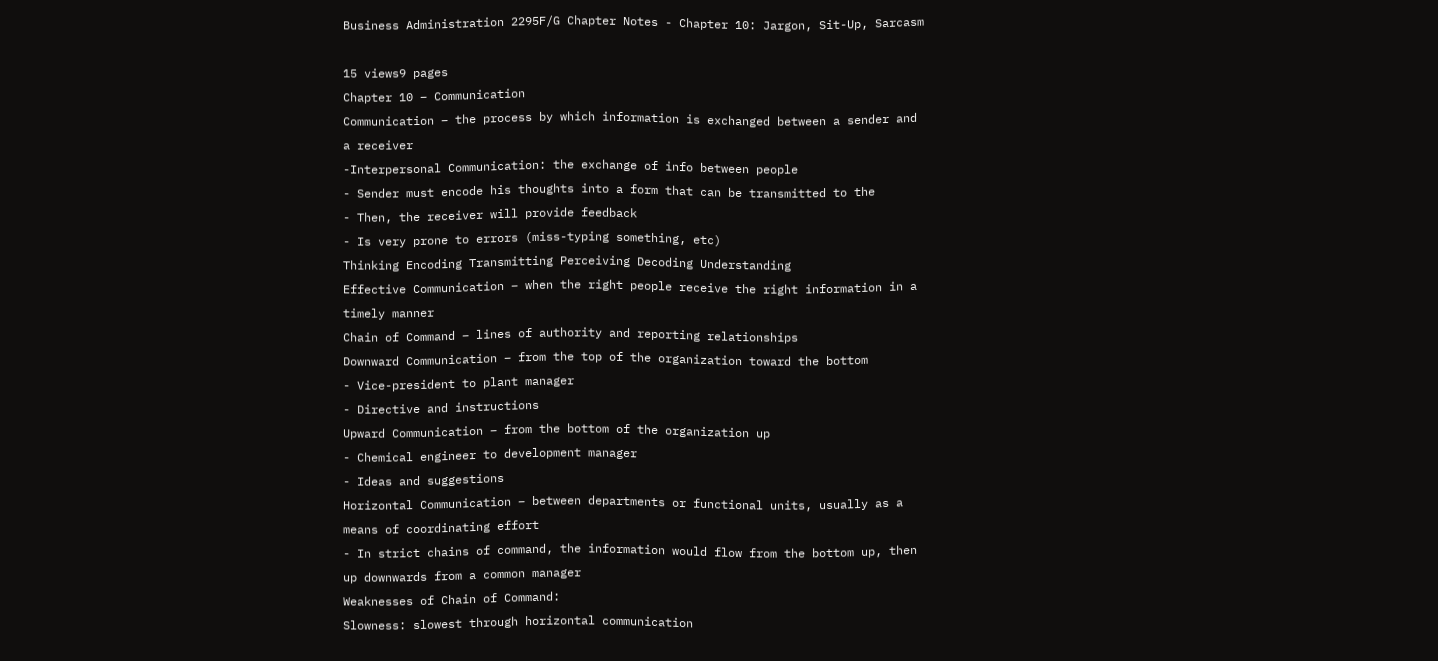Business Administration 2295F/G Chapter Notes - Chapter 10: Jargon, Sit-Up, Sarcasm

15 views9 pages
Chapter 10 – Communication
Communication – the process by which information is exchanged between a sender and
a receiver
-Interpersonal Communication: the exchange of info between people
- Sender must encode his thoughts into a form that can be transmitted to the
- Then, the receiver will provide feedback
- Is very prone to errors (miss-typing something, etc)
Thinking Encoding Transmitting Perceiving Decoding Understanding
Effective Communication – when the right people receive the right information in a
timely manner
Chain of Command – lines of authority and reporting relationships
Downward Communication – from the top of the organization toward the bottom
- Vice-president to plant manager
- Directive and instructions
Upward Communication – from the bottom of the organization up
- Chemical engineer to development manager
- Ideas and suggestions
Horizontal Communication – between departments or functional units, usually as a
means of coordinating effort
- In strict chains of command, the information would flow from the bottom up, then
up downwards from a common manager
Weaknesses of Chain of Command:
Slowness: slowest through horizontal communication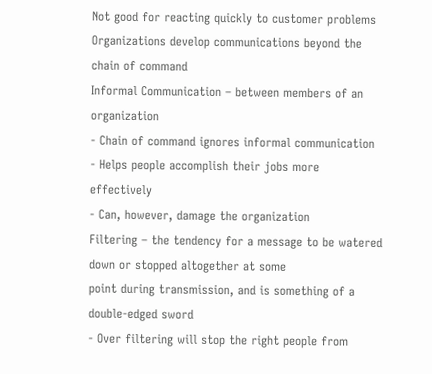Not good for reacting quickly to customer problems
Organizations develop communications beyond the chain of command
Informal Communication – between members of an organization
- Chain of command ignores informal communication
- Helps people accomplish their jobs more effectively
- Can, however, damage the organization
Filtering – the tendency for a message to be watered down or stopped altogether at some
point during transmission, and is something of a double-edged sword
- Over filtering will stop the right people from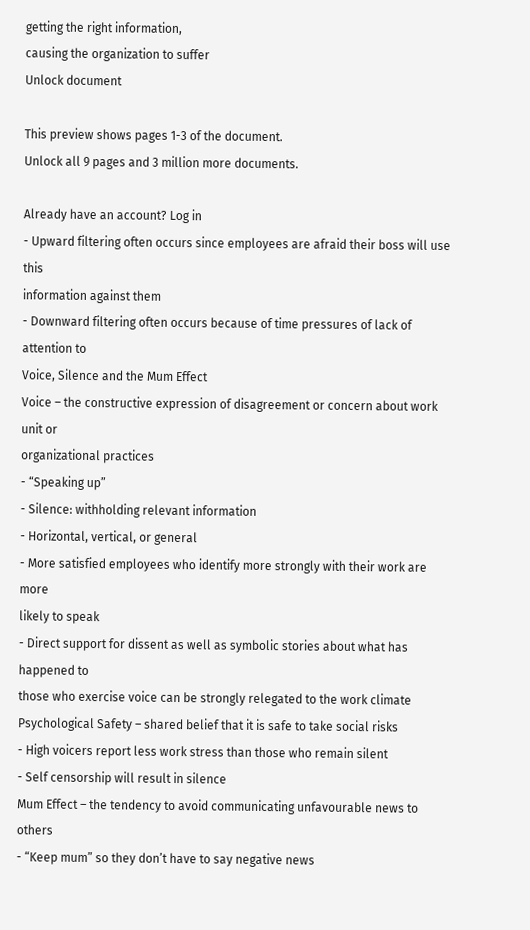getting the right information,
causing the organization to suffer
Unlock document

This preview shows pages 1-3 of the document.
Unlock all 9 pages and 3 million more documents.

Already have an account? Log in
- Upward filtering often occurs since employees are afraid their boss will use this
information against them
- Downward filtering often occurs because of time pressures of lack of attention to
Voice, Silence and the Mum Effect
Voice – the constructive expression of disagreement or concern about work unit or
organizational practices
- “Speaking up”
- Silence: withholding relevant information
- Horizontal, vertical, or general
- More satisfied employees who identify more strongly with their work are more
likely to speak
- Direct support for dissent as well as symbolic stories about what has happened to
those who exercise voice can be strongly relegated to the work climate
Psychological Safety – shared belief that it is safe to take social risks
- High voicers report less work stress than those who remain silent
- Self censorship will result in silence
Mum Effect – the tendency to avoid communicating unfavourable news to others
- “Keep mum” so they don’t have to say negative news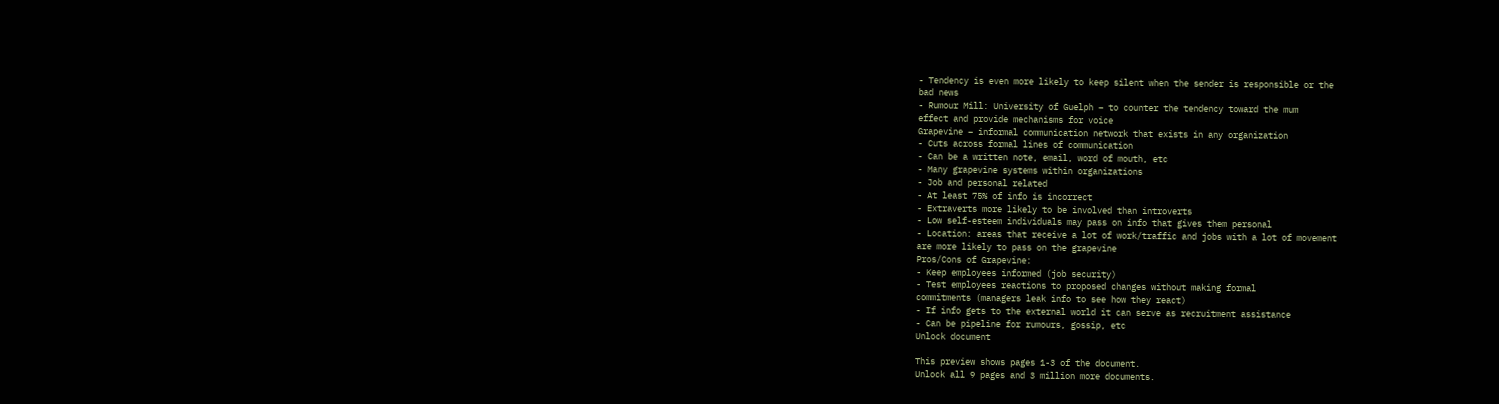- Tendency is even more likely to keep silent when the sender is responsible or the
bad news
- Rumour Mill: University of Guelph – to counter the tendency toward the mum
effect and provide mechanisms for voice
Grapevine – informal communication network that exists in any organization
- Cuts across formal lines of communication
- Can be a written note, email, word of mouth, etc
- Many grapevine systems within organizations
- Job and personal related
- At least 75% of info is incorrect
- Extraverts more likely to be involved than introverts
- Low self-esteem individuals may pass on info that gives them personal
- Location: areas that receive a lot of work/traffic and jobs with a lot of movement
are more likely to pass on the grapevine
Pros/Cons of Grapevine:
- Keep employees informed (job security)
- Test employees reactions to proposed changes without making formal
commitments (managers leak info to see how they react)
- If info gets to the external world it can serve as recruitment assistance
- Can be pipeline for rumours, gossip, etc
Unlock document

This preview shows pages 1-3 of the document.
Unlock all 9 pages and 3 million more documents.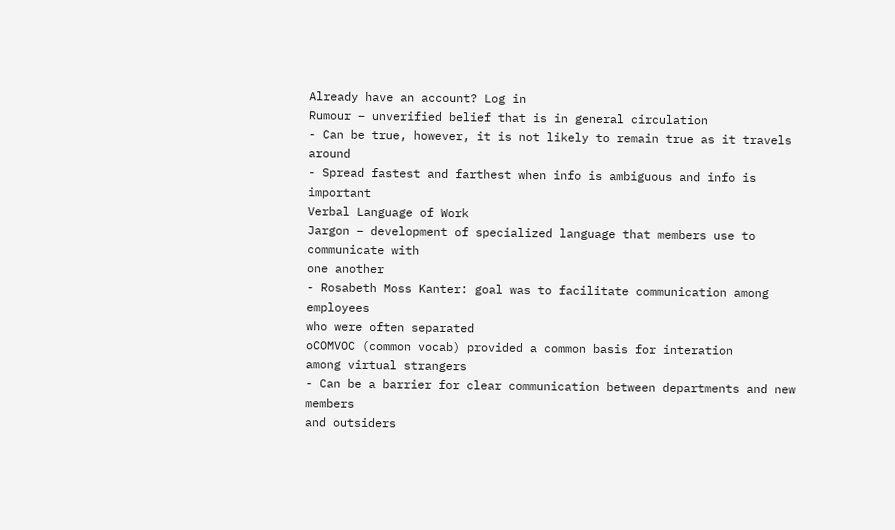Already have an account? Log in
Rumour – unverified belief that is in general circulation
- Can be true, however, it is not likely to remain true as it travels around
- Spread fastest and farthest when info is ambiguous and info is important
Verbal Language of Work
Jargon – development of specialized language that members use to communicate with
one another
- Rosabeth Moss Kanter: goal was to facilitate communication among employees
who were often separated
oCOMVOC (common vocab) provided a common basis for interation
among virtual strangers
- Can be a barrier for clear communication between departments and new members
and outsiders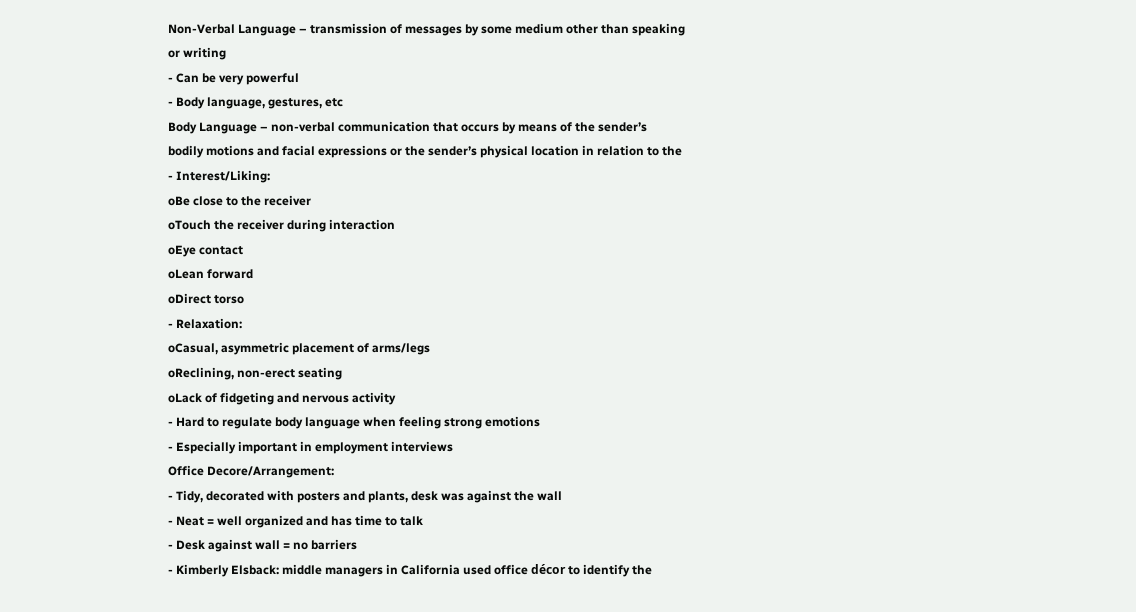Non-Verbal Language – transmission of messages by some medium other than speaking
or writing
- Can be very powerful
- Body language, gestures, etc
Body Language – non-verbal communication that occurs by means of the sender’s
bodily motions and facial expressions or the sender’s physical location in relation to the
- Interest/Liking:
oBe close to the receiver
oTouch the receiver during interaction
oEye contact
oLean forward
oDirect torso
- Relaxation:
oCasual, asymmetric placement of arms/legs
oReclining, non-erect seating
oLack of fidgeting and nervous activity
- Hard to regulate body language when feeling strong emotions
- Especially important in employment interviews
Office Decore/Arrangement:
- Tidy, decorated with posters and plants, desk was against the wall
- Neat = well organized and has time to talk
- Desk against wall = no barriers
- Kimberly Elsback: middle managers in California used office décor to identify the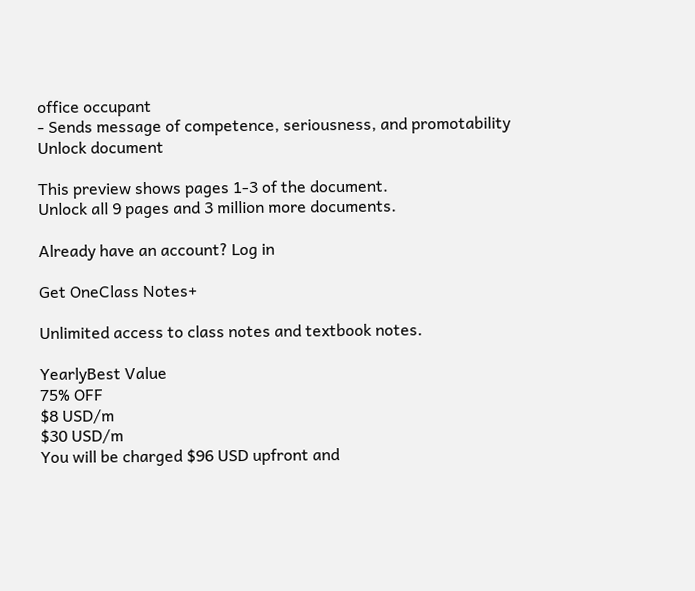office occupant
- Sends message of competence, seriousness, and promotability
Unlock document

This preview shows pages 1-3 of the document.
Unlock all 9 pages and 3 million more documents.

Already have an account? Log in

Get OneClass Notes+

Unlimited access to class notes and textbook notes.

YearlyBest Value
75% OFF
$8 USD/m
$30 USD/m
You will be charged $96 USD upfront and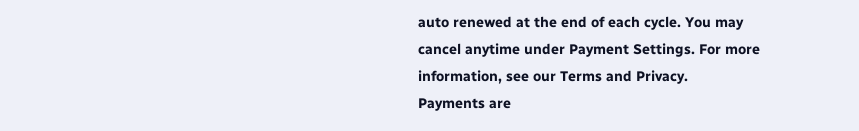auto renewed at the end of each cycle. You may cancel anytime under Payment Settings. For more information, see our Terms and Privacy.
Payments are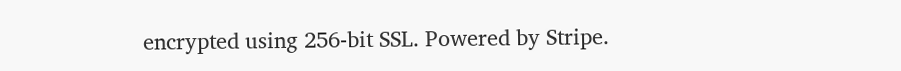encrypted using 256-bit SSL. Powered by Stripe.